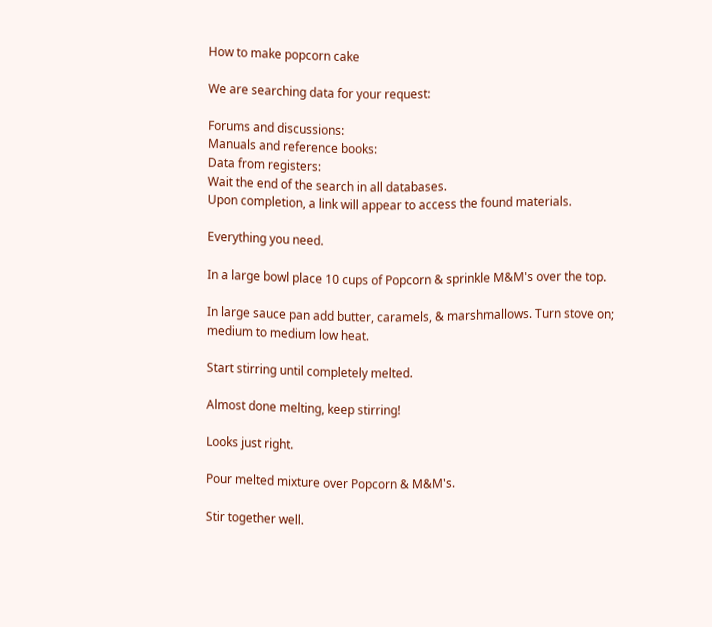How to make popcorn cake

We are searching data for your request:

Forums and discussions:
Manuals and reference books:
Data from registers:
Wait the end of the search in all databases.
Upon completion, a link will appear to access the found materials.

Everything you need.

In a large bowl place 10 cups of Popcorn & sprinkle M&M's over the top.

In large sauce pan add butter, caramels, & marshmallows. Turn stove on; medium to medium low heat.

Start stirring until completely melted.

Almost done melting, keep stirring!

Looks just right.

Pour melted mixture over Popcorn & M&M's.

Stir together well.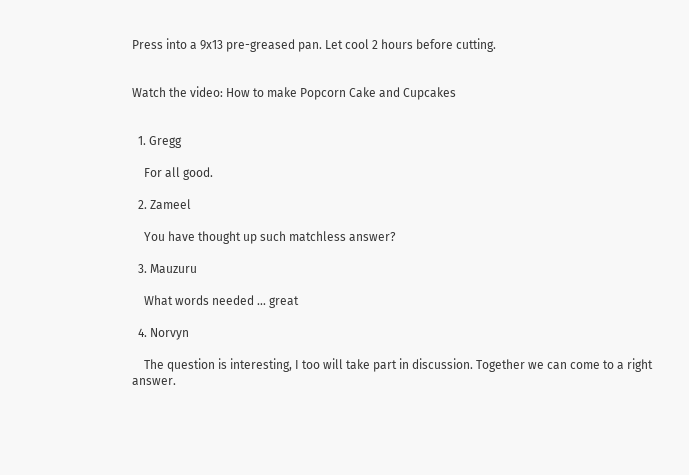Press into a 9x13 pre-greased pan. Let cool 2 hours before cutting.


Watch the video: How to make Popcorn Cake and Cupcakes


  1. Gregg

    For all good.

  2. Zameel

    You have thought up such matchless answer?

  3. Mauzuru

    What words needed ... great

  4. Norvyn

    The question is interesting, I too will take part in discussion. Together we can come to a right answer.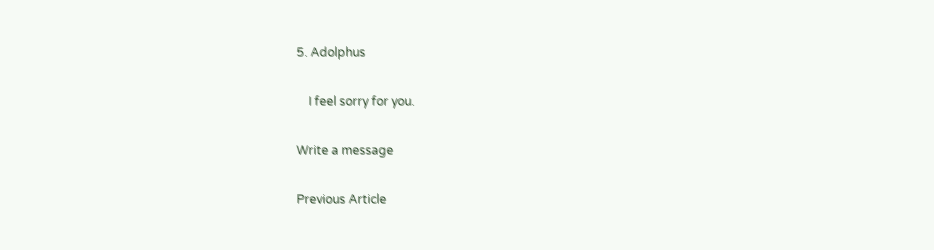5. Adolphus

    I feel sorry for you.

Write a message

Previous Article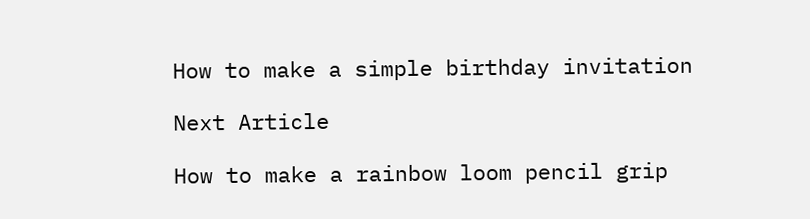How to make a simple birthday invitation

Next Article

How to make a rainbow loom pencil grip